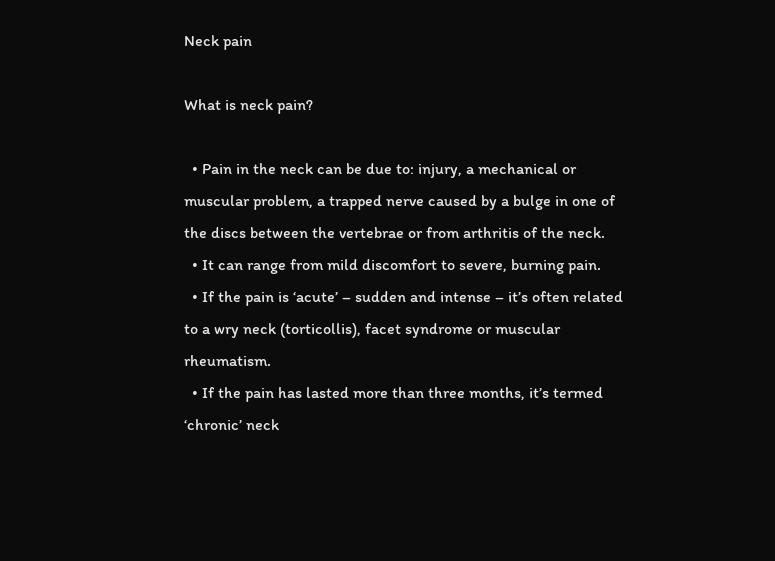Neck pain

What is neck pain?

  • Pain in the neck can be due to: injury, a mechanical or muscular problem, a trapped nerve caused by a bulge in one of the discs between the vertebrae or from arthritis of the neck.
  • It can range from mild discomfort to severe, burning pain.
  • If the pain is ‘acute’ – sudden and intense – it’s often related to a wry neck (torticollis), facet syndrome or muscular rheumatism.
  • If the pain has lasted more than three months, it’s termed ‘chronic’ neck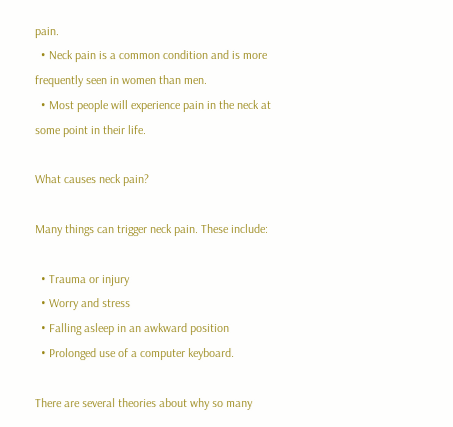pain.
  • Neck pain is a common condition and is more frequently seen in women than men.
  • Most people will experience pain in the neck at some point in their life.

What causes neck pain?

Many things can trigger neck pain. These include:

  • Trauma or injury
  • Worry and stress
  • Falling asleep in an awkward position
  • Prolonged use of a computer keyboard.

There are several theories about why so many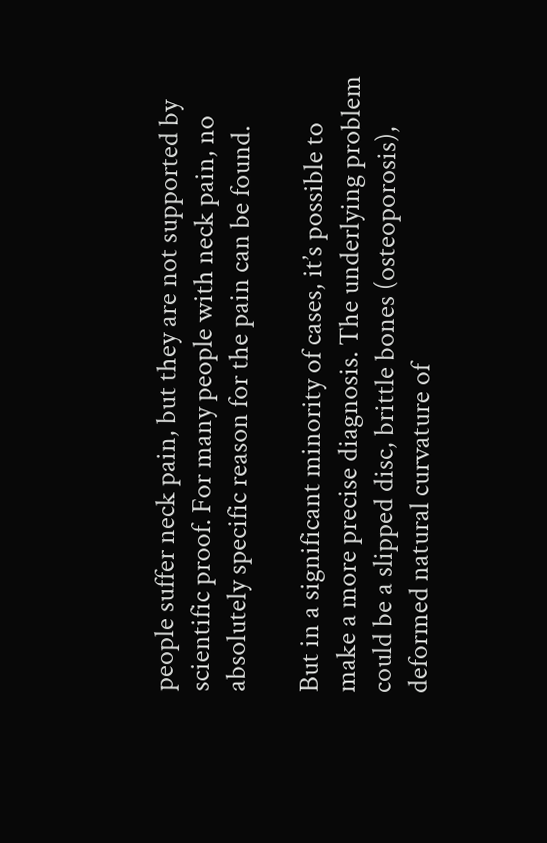people suffer neck pain, but they are not supported by scientific proof. For many people with neck pain, no absolutely specific reason for the pain can be found.

But in a significant minority of cases, it’s possible to make a more precise diagnosis. The underlying problem could be a slipped disc, brittle bones (osteoporosis), deformed natural curvature of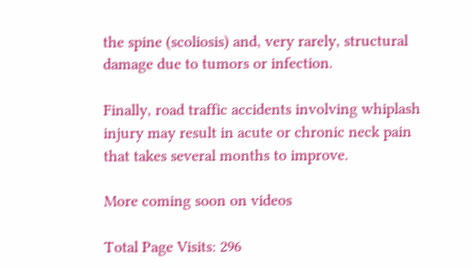the spine (scoliosis) and, very rarely, structural damage due to tumors or infection.

Finally, road traffic accidents involving whiplash injury may result in acute or chronic neck pain that takes several months to improve.

More coming soon on videos

Total Page Visits: 296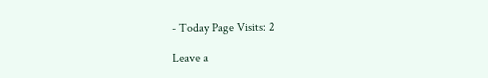- Today Page Visits: 2

Leave a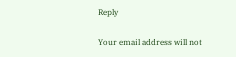Reply

Your email address will not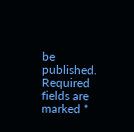be published. Required fields are marked *